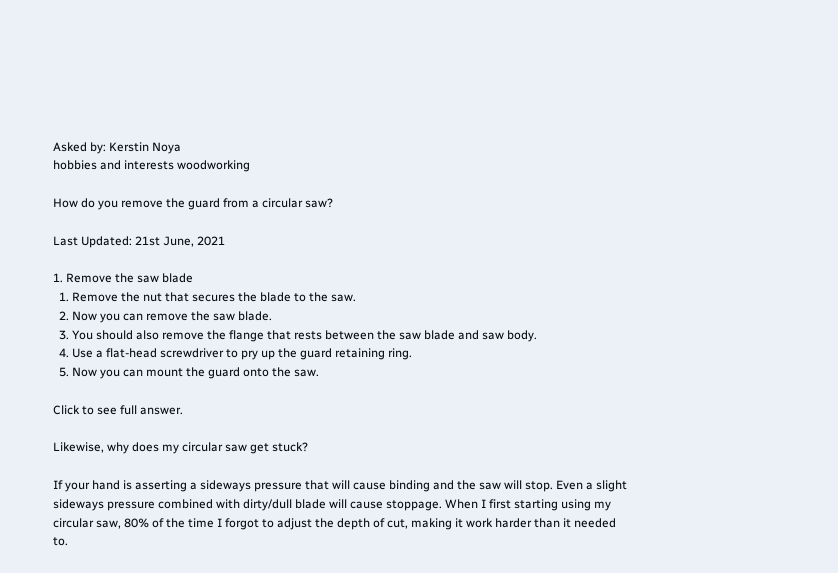Asked by: Kerstin Noya
hobbies and interests woodworking

How do you remove the guard from a circular saw?

Last Updated: 21st June, 2021

1. Remove the saw blade
  1. Remove the nut that secures the blade to the saw.
  2. Now you can remove the saw blade.
  3. You should also remove the flange that rests between the saw blade and saw body.
  4. Use a flat-head screwdriver to pry up the guard retaining ring.
  5. Now you can mount the guard onto the saw.

Click to see full answer.

Likewise, why does my circular saw get stuck?

If your hand is asserting a sideways pressure that will cause binding and the saw will stop. Even a slight sideways pressure combined with dirty/dull blade will cause stoppage. When I first starting using my circular saw, 80% of the time I forgot to adjust the depth of cut, making it work harder than it needed to.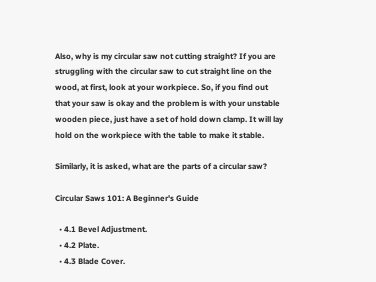Also, why is my circular saw not cutting straight? If you are struggling with the circular saw to cut straight line on the wood, at first, look at your workpiece. So, if you find out that your saw is okay and the problem is with your unstable wooden piece, just have a set of hold down clamp. It will lay hold on the workpiece with the table to make it stable.

Similarly, it is asked, what are the parts of a circular saw?

Circular Saws 101: A Beginner's Guide

  • 4.1 Bevel Adjustment.
  • 4.2 Plate.
  • 4.3 Blade Cover.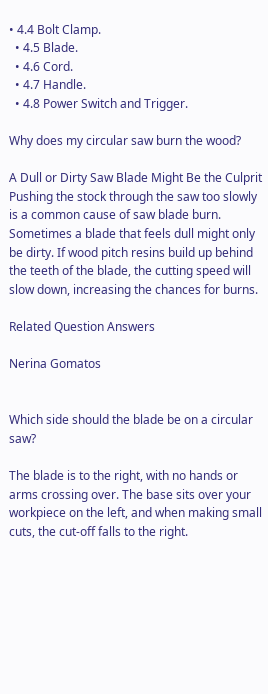• 4.4 Bolt Clamp.
  • 4.5 Blade.
  • 4.6 Cord.
  • 4.7 Handle.
  • 4.8 Power Switch and Trigger.

Why does my circular saw burn the wood?

A Dull or Dirty Saw Blade Might Be the Culprit Pushing the stock through the saw too slowly is a common cause of saw blade burn. Sometimes a blade that feels dull might only be dirty. If wood pitch resins build up behind the teeth of the blade, the cutting speed will slow down, increasing the chances for burns.

Related Question Answers

Nerina Gomatos


Which side should the blade be on a circular saw?

The blade is to the right, with no hands or arms crossing over. The base sits over your workpiece on the left, and when making small cuts, the cut-off falls to the right.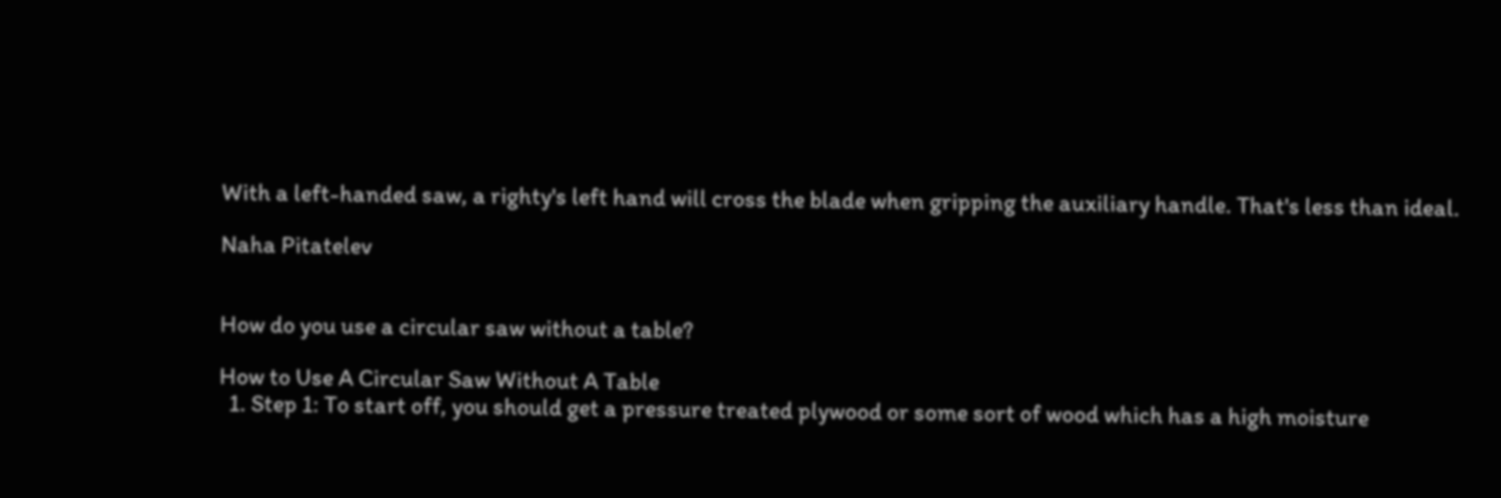With a left-handed saw, a righty's left hand will cross the blade when gripping the auxiliary handle. That's less than ideal.

Naha Pitatelev


How do you use a circular saw without a table?

How to Use A Circular Saw Without A Table
  1. Step 1: To start off, you should get a pressure treated plywood or some sort of wood which has a high moisture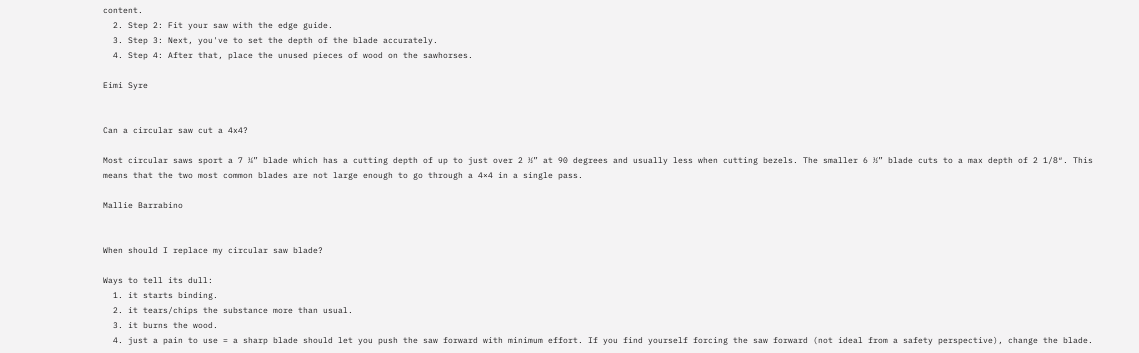content.
  2. Step 2: Fit your saw with the edge guide.
  3. Step 3: Next, you've to set the depth of the blade accurately.
  4. Step 4: After that, place the unused pieces of wood on the sawhorses.

Eimi Syre


Can a circular saw cut a 4x4?

Most circular saws sport a 7 ¼” blade which has a cutting depth of up to just over 2 ½” at 90 degrees and usually less when cutting bezels. The smaller 6 ½” blade cuts to a max depth of 2 1/8″. This means that the two most common blades are not large enough to go through a 4×4 in a single pass.

Mallie Barrabino


When should I replace my circular saw blade?

Ways to tell its dull:
  1. it starts binding.
  2. it tears/chips the substance more than usual.
  3. it burns the wood.
  4. just a pain to use = a sharp blade should let you push the saw forward with minimum effort. If you find yourself forcing the saw forward (not ideal from a safety perspective), change the blade.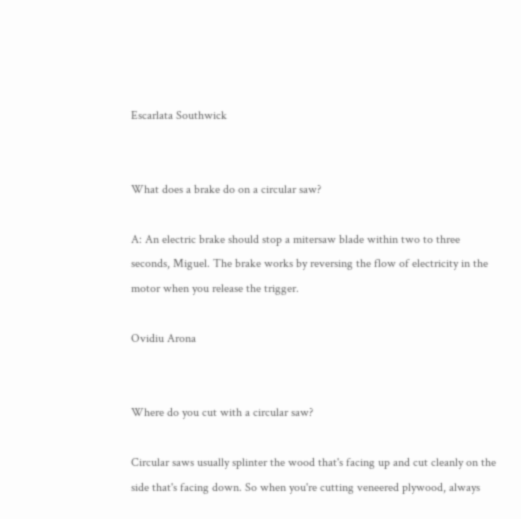Escarlata Southwick


What does a brake do on a circular saw?

A: An electric brake should stop a mitersaw blade within two to three seconds, Miguel. The brake works by reversing the flow of electricity in the motor when you release the trigger.

Ovidiu Arona


Where do you cut with a circular saw?

Circular saws usually splinter the wood that's facing up and cut cleanly on the side that's facing down. So when you're cutting veneered plywood, always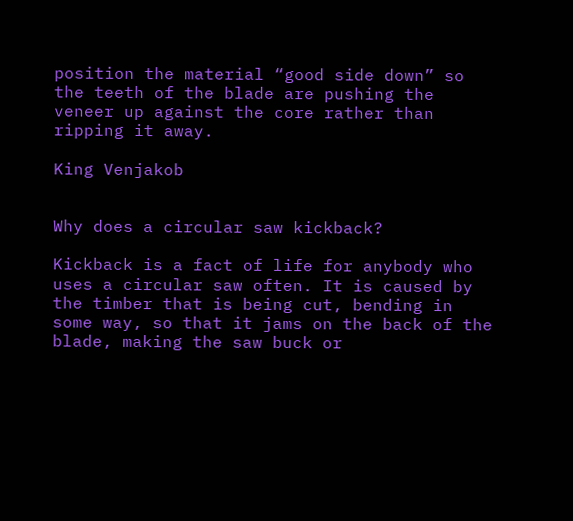position the material “good side down” so the teeth of the blade are pushing the veneer up against the core rather than ripping it away.

King Venjakob


Why does a circular saw kickback?

Kickback is a fact of life for anybody who uses a circular saw often. It is caused by the timber that is being cut, bending in some way, so that it jams on the back of the blade, making the saw buck or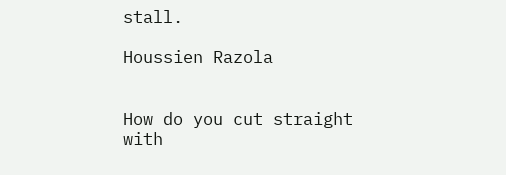stall.

Houssien Razola


How do you cut straight with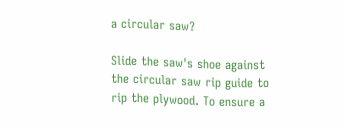a circular saw?

Slide the saw's shoe against the circular saw rip guide to rip the plywood. To ensure a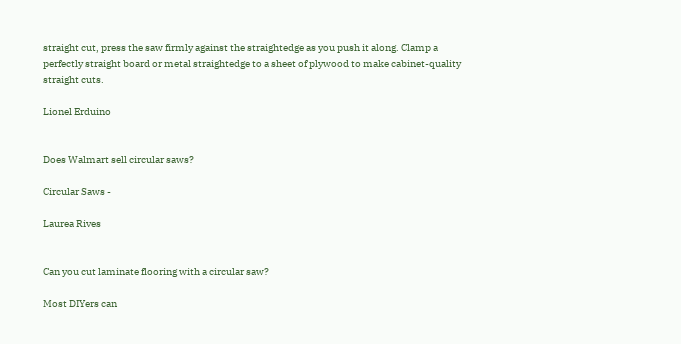straight cut, press the saw firmly against the straightedge as you push it along. Clamp a perfectly straight board or metal straightedge to a sheet of plywood to make cabinet-quality straight cuts.

Lionel Erduino


Does Walmart sell circular saws?

Circular Saws -

Laurea Rives


Can you cut laminate flooring with a circular saw?

Most DIYers can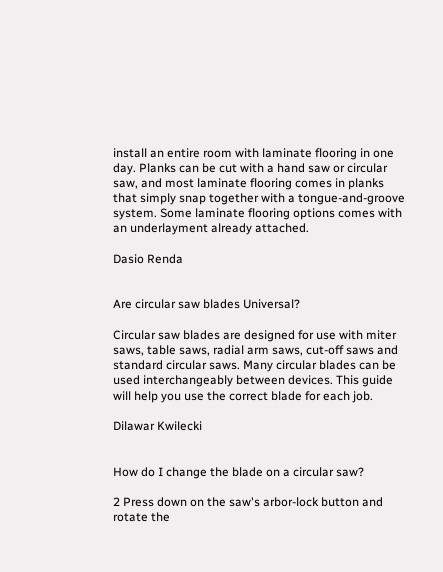install an entire room with laminate flooring in one day. Planks can be cut with a hand saw or circular saw, and most laminate flooring comes in planks that simply snap together with a tongue-and-groove system. Some laminate flooring options comes with an underlayment already attached.

Dasio Renda


Are circular saw blades Universal?

Circular saw blades are designed for use with miter saws, table saws, radial arm saws, cut-off saws and standard circular saws. Many circular blades can be used interchangeably between devices. This guide will help you use the correct blade for each job.

Dilawar Kwilecki


How do I change the blade on a circular saw?

2 Press down on the saw's arbor-lock button and rotate the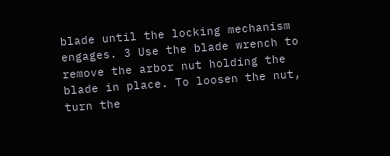blade until the locking mechanism engages. 3 Use the blade wrench to remove the arbor nut holding the blade in place. To loosen the nut, turn the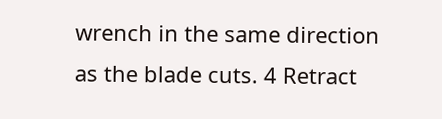wrench in the same direction as the blade cuts. 4 Retract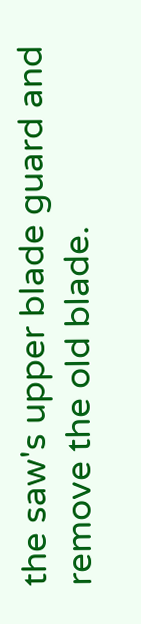the saw's upper blade guard and remove the old blade.